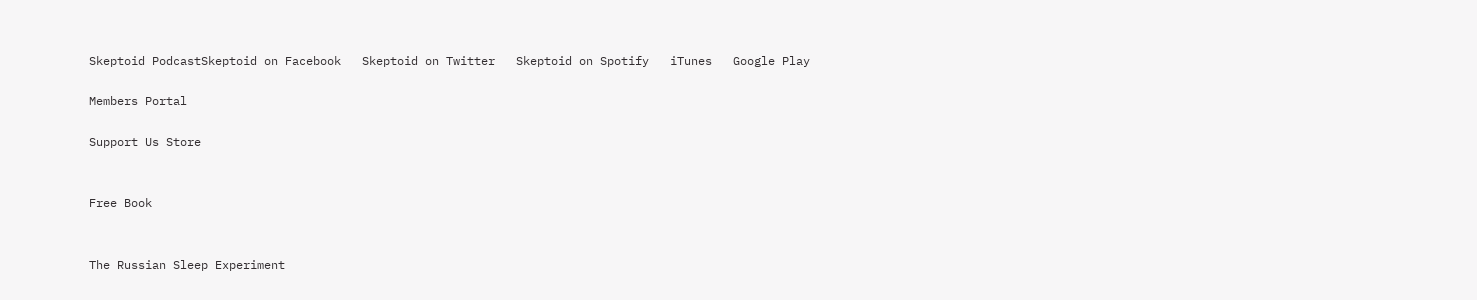Skeptoid PodcastSkeptoid on Facebook   Skeptoid on Twitter   Skeptoid on Spotify   iTunes   Google Play

Members Portal

Support Us Store


Free Book


The Russian Sleep Experiment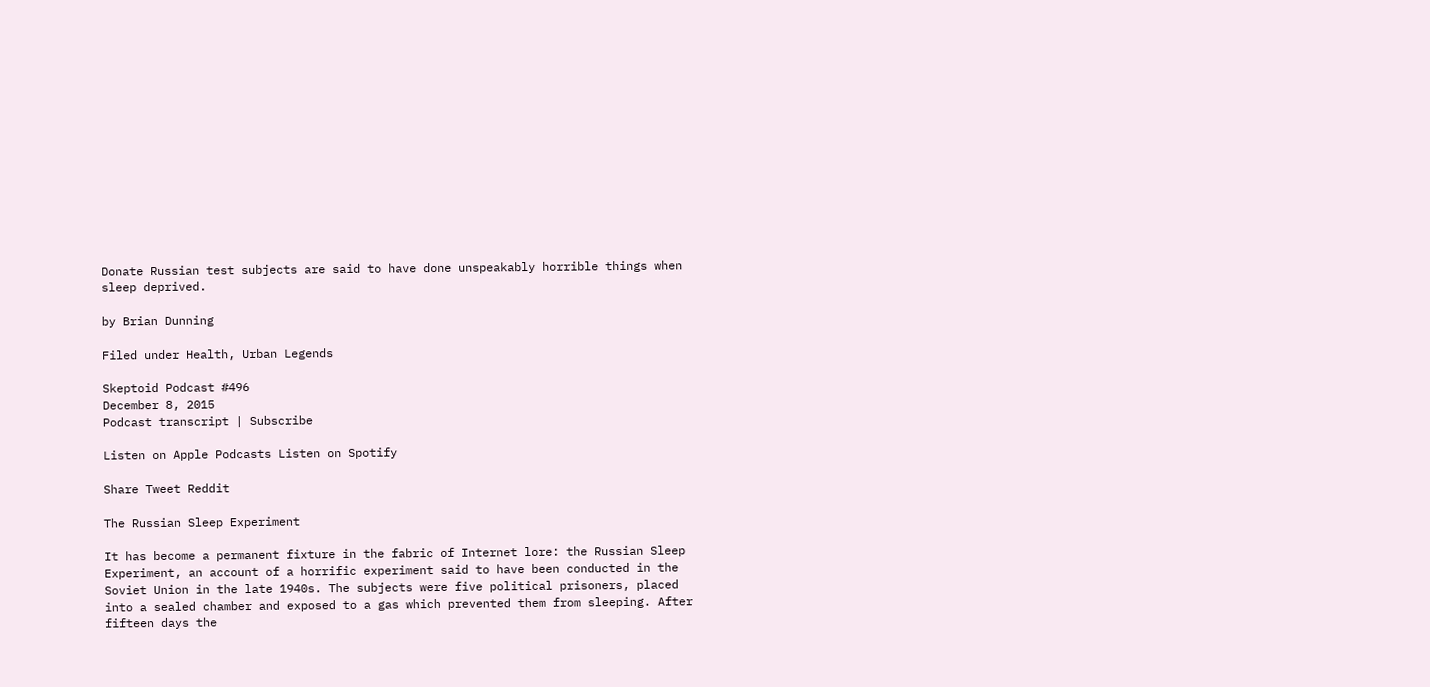Donate Russian test subjects are said to have done unspeakably horrible things when sleep deprived.

by Brian Dunning

Filed under Health, Urban Legends

Skeptoid Podcast #496
December 8, 2015
Podcast transcript | Subscribe

Listen on Apple Podcasts Listen on Spotify

Share Tweet Reddit

The Russian Sleep Experiment

It has become a permanent fixture in the fabric of Internet lore: the Russian Sleep Experiment, an account of a horrific experiment said to have been conducted in the Soviet Union in the late 1940s. The subjects were five political prisoners, placed into a sealed chamber and exposed to a gas which prevented them from sleeping. After fifteen days the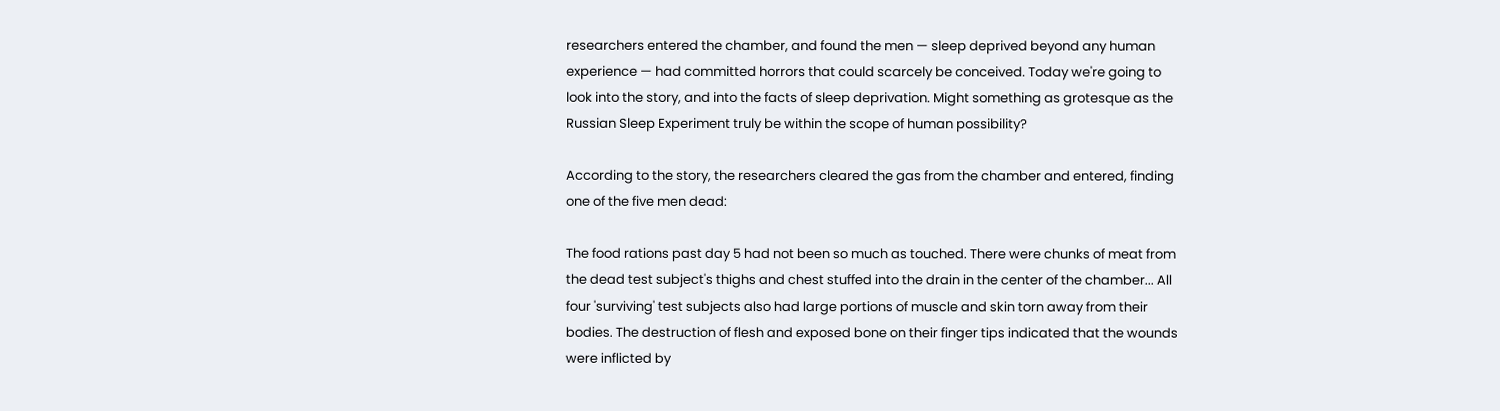researchers entered the chamber, and found the men — sleep deprived beyond any human experience — had committed horrors that could scarcely be conceived. Today we're going to look into the story, and into the facts of sleep deprivation. Might something as grotesque as the Russian Sleep Experiment truly be within the scope of human possibility?

According to the story, the researchers cleared the gas from the chamber and entered, finding one of the five men dead:

The food rations past day 5 had not been so much as touched. There were chunks of meat from the dead test subject's thighs and chest stuffed into the drain in the center of the chamber... All four 'surviving' test subjects also had large portions of muscle and skin torn away from their bodies. The destruction of flesh and exposed bone on their finger tips indicated that the wounds were inflicted by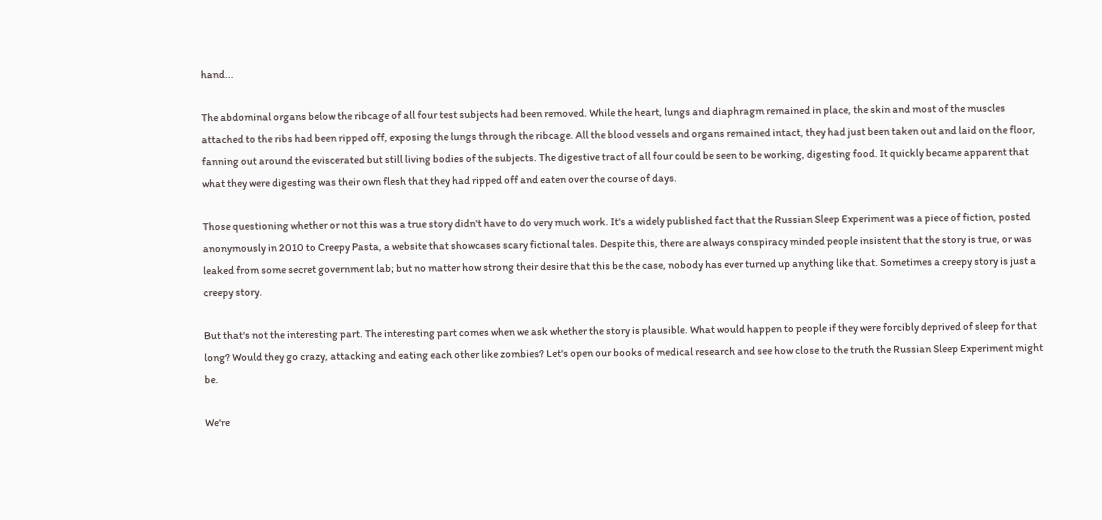hand...

The abdominal organs below the ribcage of all four test subjects had been removed. While the heart, lungs and diaphragm remained in place, the skin and most of the muscles attached to the ribs had been ripped off, exposing the lungs through the ribcage. All the blood vessels and organs remained intact, they had just been taken out and laid on the floor, fanning out around the eviscerated but still living bodies of the subjects. The digestive tract of all four could be seen to be working, digesting food. It quickly became apparent that what they were digesting was their own flesh that they had ripped off and eaten over the course of days.

Those questioning whether or not this was a true story didn't have to do very much work. It's a widely published fact that the Russian Sleep Experiment was a piece of fiction, posted anonymously in 2010 to Creepy Pasta, a website that showcases scary fictional tales. Despite this, there are always conspiracy minded people insistent that the story is true, or was leaked from some secret government lab; but no matter how strong their desire that this be the case, nobody has ever turned up anything like that. Sometimes a creepy story is just a creepy story.

But that's not the interesting part. The interesting part comes when we ask whether the story is plausible. What would happen to people if they were forcibly deprived of sleep for that long? Would they go crazy, attacking and eating each other like zombies? Let's open our books of medical research and see how close to the truth the Russian Sleep Experiment might be.

We're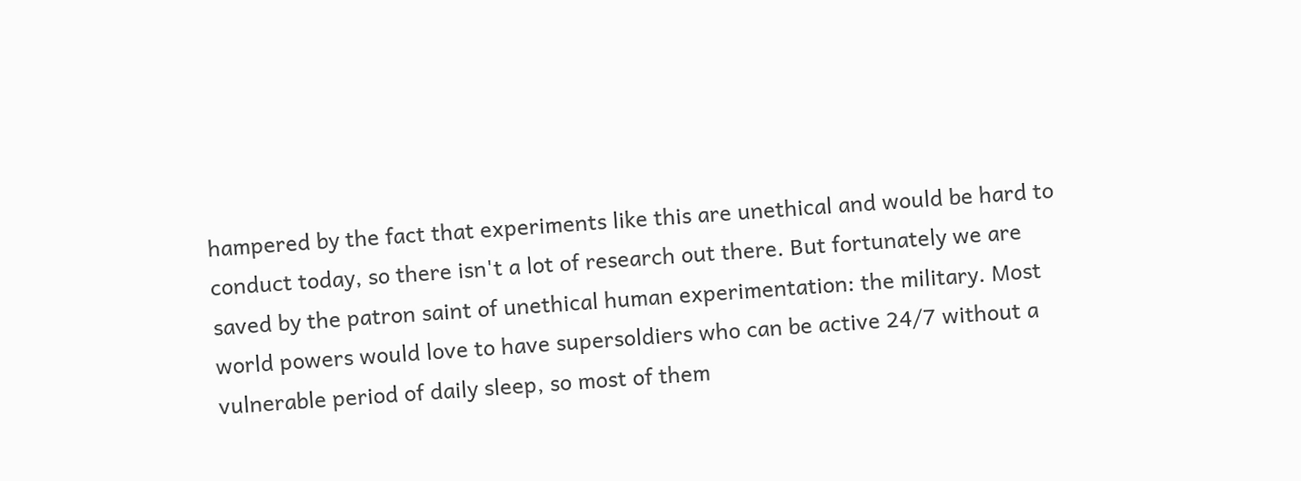hampered by the fact that experiments like this are unethical and would be hard to conduct today, so there isn't a lot of research out there. But fortunately we are saved by the patron saint of unethical human experimentation: the military. Most world powers would love to have supersoldiers who can be active 24/7 without a vulnerable period of daily sleep, so most of them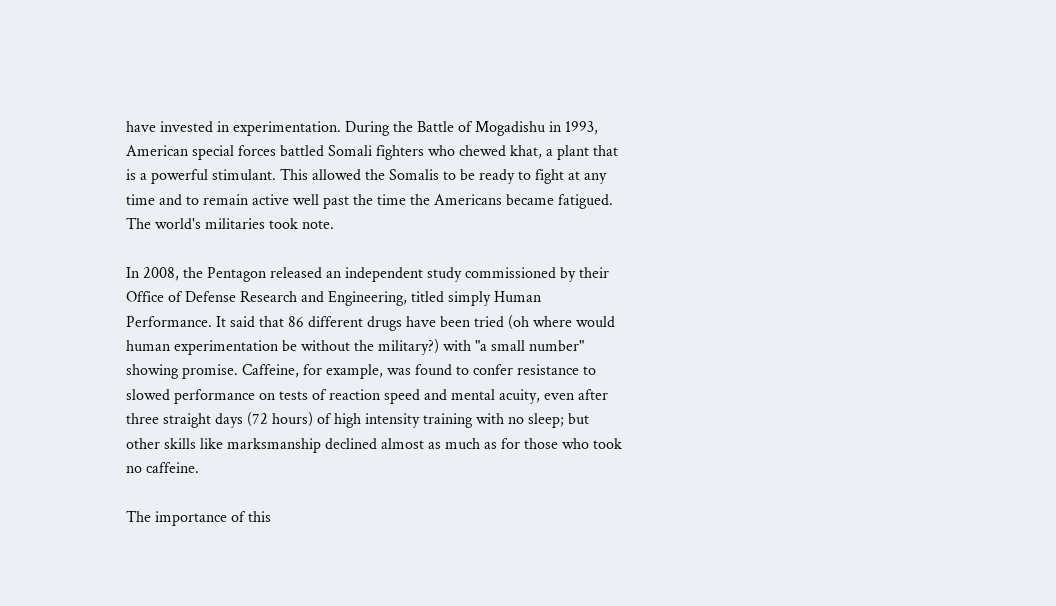have invested in experimentation. During the Battle of Mogadishu in 1993, American special forces battled Somali fighters who chewed khat, a plant that is a powerful stimulant. This allowed the Somalis to be ready to fight at any time and to remain active well past the time the Americans became fatigued. The world's militaries took note.

In 2008, the Pentagon released an independent study commissioned by their Office of Defense Research and Engineering, titled simply Human Performance. It said that 86 different drugs have been tried (oh where would human experimentation be without the military?) with "a small number" showing promise. Caffeine, for example, was found to confer resistance to slowed performance on tests of reaction speed and mental acuity, even after three straight days (72 hours) of high intensity training with no sleep; but other skills like marksmanship declined almost as much as for those who took no caffeine.

The importance of this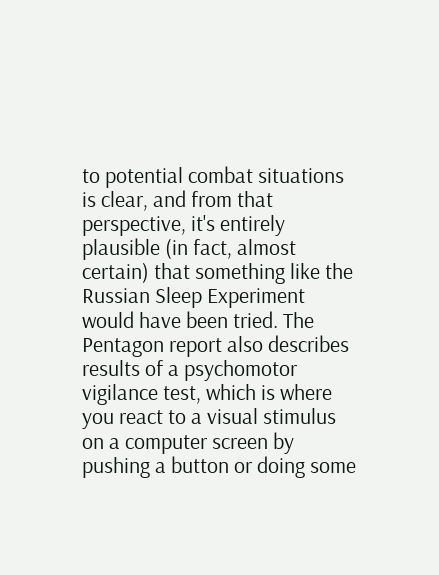to potential combat situations is clear, and from that perspective, it's entirely plausible (in fact, almost certain) that something like the Russian Sleep Experiment would have been tried. The Pentagon report also describes results of a psychomotor vigilance test, which is where you react to a visual stimulus on a computer screen by pushing a button or doing some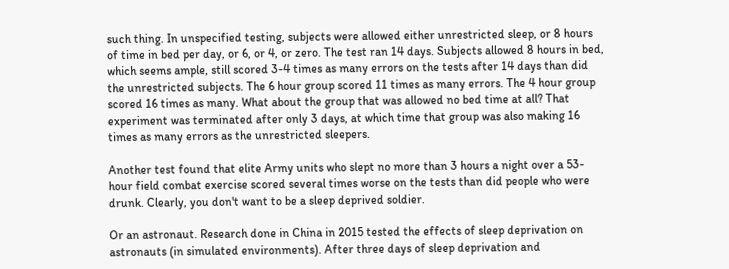such thing. In unspecified testing, subjects were allowed either unrestricted sleep, or 8 hours of time in bed per day, or 6, or 4, or zero. The test ran 14 days. Subjects allowed 8 hours in bed, which seems ample, still scored 3-4 times as many errors on the tests after 14 days than did the unrestricted subjects. The 6 hour group scored 11 times as many errors. The 4 hour group scored 16 times as many. What about the group that was allowed no bed time at all? That experiment was terminated after only 3 days, at which time that group was also making 16 times as many errors as the unrestricted sleepers.

Another test found that elite Army units who slept no more than 3 hours a night over a 53-hour field combat exercise scored several times worse on the tests than did people who were drunk. Clearly, you don't want to be a sleep deprived soldier.

Or an astronaut. Research done in China in 2015 tested the effects of sleep deprivation on astronauts (in simulated environments). After three days of sleep deprivation and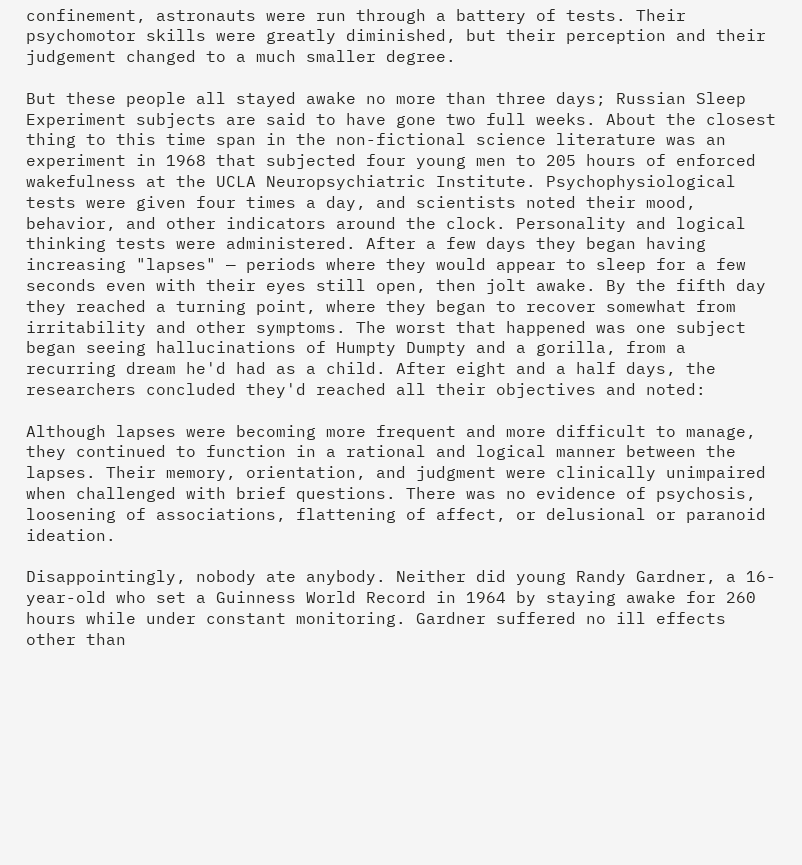confinement, astronauts were run through a battery of tests. Their psychomotor skills were greatly diminished, but their perception and their judgement changed to a much smaller degree.

But these people all stayed awake no more than three days; Russian Sleep Experiment subjects are said to have gone two full weeks. About the closest thing to this time span in the non-fictional science literature was an experiment in 1968 that subjected four young men to 205 hours of enforced wakefulness at the UCLA Neuropsychiatric Institute. Psychophysiological tests were given four times a day, and scientists noted their mood, behavior, and other indicators around the clock. Personality and logical thinking tests were administered. After a few days they began having increasing "lapses" — periods where they would appear to sleep for a few seconds even with their eyes still open, then jolt awake. By the fifth day they reached a turning point, where they began to recover somewhat from irritability and other symptoms. The worst that happened was one subject began seeing hallucinations of Humpty Dumpty and a gorilla, from a recurring dream he'd had as a child. After eight and a half days, the researchers concluded they'd reached all their objectives and noted:

Although lapses were becoming more frequent and more difficult to manage, they continued to function in a rational and logical manner between the lapses. Their memory, orientation, and judgment were clinically unimpaired when challenged with brief questions. There was no evidence of psychosis, loosening of associations, flattening of affect, or delusional or paranoid ideation.

Disappointingly, nobody ate anybody. Neither did young Randy Gardner, a 16-year-old who set a Guinness World Record in 1964 by staying awake for 260 hours while under constant monitoring. Gardner suffered no ill effects other than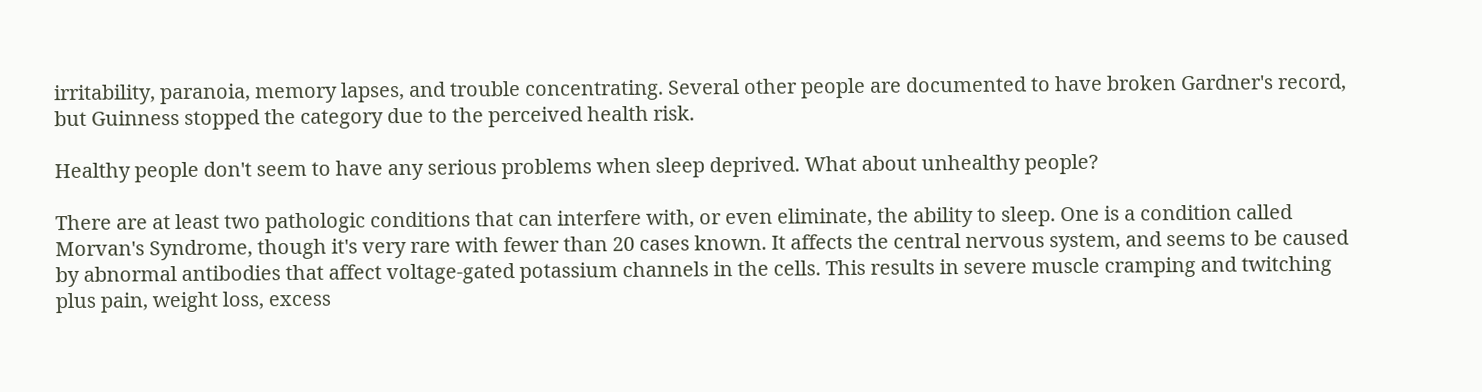irritability, paranoia, memory lapses, and trouble concentrating. Several other people are documented to have broken Gardner's record, but Guinness stopped the category due to the perceived health risk.

Healthy people don't seem to have any serious problems when sleep deprived. What about unhealthy people?

There are at least two pathologic conditions that can interfere with, or even eliminate, the ability to sleep. One is a condition called Morvan's Syndrome, though it's very rare with fewer than 20 cases known. It affects the central nervous system, and seems to be caused by abnormal antibodies that affect voltage-gated potassium channels in the cells. This results in severe muscle cramping and twitching plus pain, weight loss, excess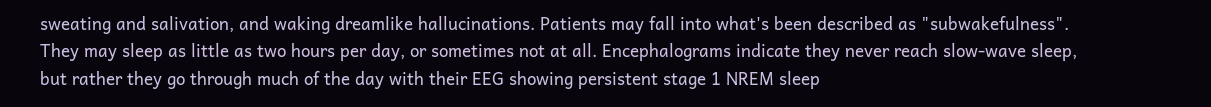sweating and salivation, and waking dreamlike hallucinations. Patients may fall into what's been described as "subwakefulness". They may sleep as little as two hours per day, or sometimes not at all. Encephalograms indicate they never reach slow-wave sleep, but rather they go through much of the day with their EEG showing persistent stage 1 NREM sleep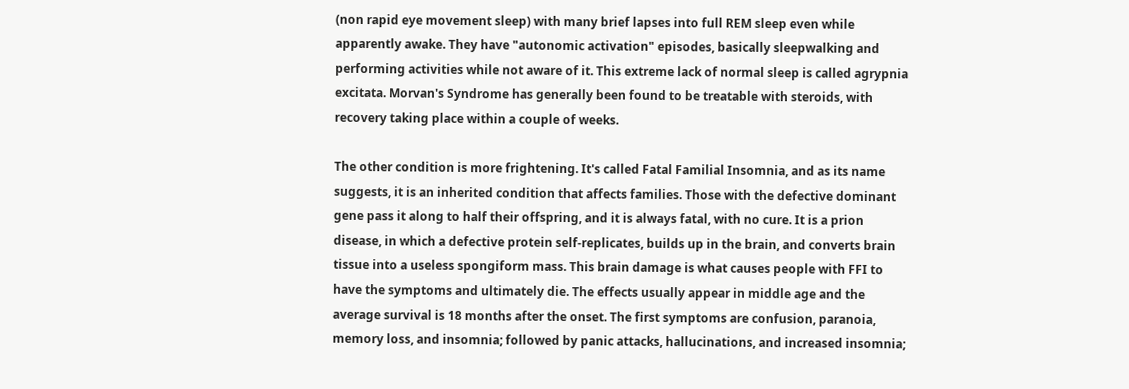(non rapid eye movement sleep) with many brief lapses into full REM sleep even while apparently awake. They have "autonomic activation" episodes, basically sleepwalking and performing activities while not aware of it. This extreme lack of normal sleep is called agrypnia excitata. Morvan's Syndrome has generally been found to be treatable with steroids, with recovery taking place within a couple of weeks.

The other condition is more frightening. It's called Fatal Familial Insomnia, and as its name suggests, it is an inherited condition that affects families. Those with the defective dominant gene pass it along to half their offspring, and it is always fatal, with no cure. It is a prion disease, in which a defective protein self-replicates, builds up in the brain, and converts brain tissue into a useless spongiform mass. This brain damage is what causes people with FFI to have the symptoms and ultimately die. The effects usually appear in middle age and the average survival is 18 months after the onset. The first symptoms are confusion, paranoia, memory loss, and insomnia; followed by panic attacks, hallucinations, and increased insomnia;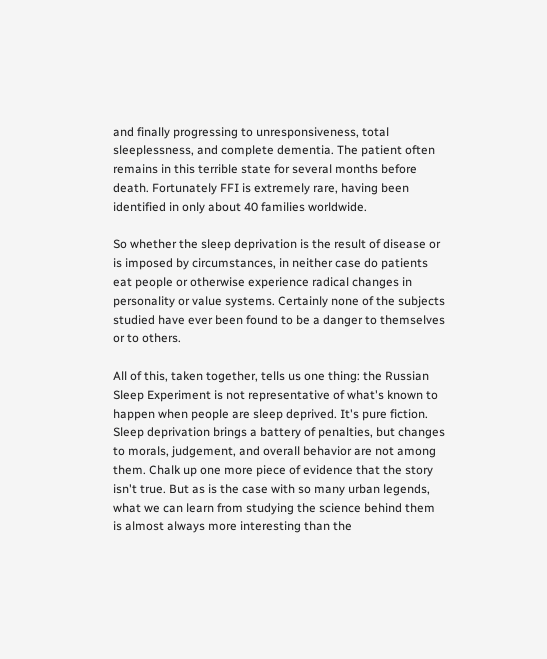and finally progressing to unresponsiveness, total sleeplessness, and complete dementia. The patient often remains in this terrible state for several months before death. Fortunately FFI is extremely rare, having been identified in only about 40 families worldwide.

So whether the sleep deprivation is the result of disease or is imposed by circumstances, in neither case do patients eat people or otherwise experience radical changes in personality or value systems. Certainly none of the subjects studied have ever been found to be a danger to themselves or to others.

All of this, taken together, tells us one thing: the Russian Sleep Experiment is not representative of what's known to happen when people are sleep deprived. It's pure fiction. Sleep deprivation brings a battery of penalties, but changes to morals, judgement, and overall behavior are not among them. Chalk up one more piece of evidence that the story isn't true. But as is the case with so many urban legends, what we can learn from studying the science behind them is almost always more interesting than the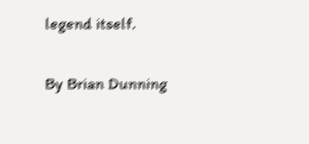legend itself.

By Brian Dunning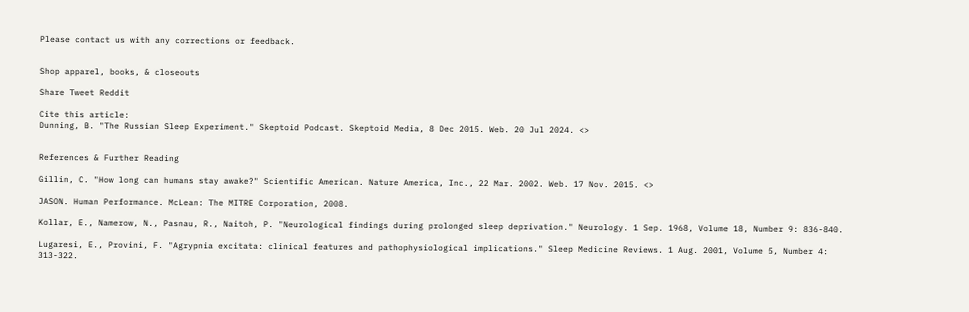Please contact us with any corrections or feedback.


Shop apparel, books, & closeouts

Share Tweet Reddit

Cite this article:
Dunning, B. "The Russian Sleep Experiment." Skeptoid Podcast. Skeptoid Media, 8 Dec 2015. Web. 20 Jul 2024. <>


References & Further Reading

Gillin, C. "How long can humans stay awake?" Scientific American. Nature America, Inc., 22 Mar. 2002. Web. 17 Nov. 2015. <>

JASON. Human Performance. McLean: The MITRE Corporation, 2008.

Kollar, E., Namerow, N., Pasnau, R., Naitoh, P. "Neurological findings during prolonged sleep deprivation." Neurology. 1 Sep. 1968, Volume 18, Number 9: 836-840.

Lugaresi, E., Provini, F. "Agrypnia excitata: clinical features and pathophysiological implications." Sleep Medicine Reviews. 1 Aug. 2001, Volume 5, Number 4: 313-322.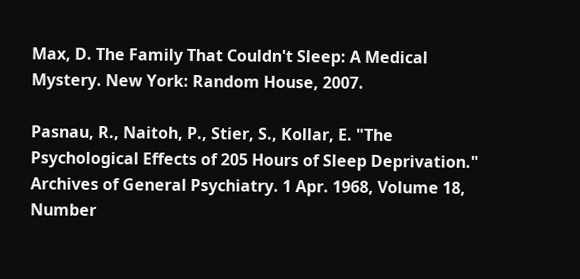Max, D. The Family That Couldn't Sleep: A Medical Mystery. New York: Random House, 2007.

Pasnau, R., Naitoh, P., Stier, S., Kollar, E. "The Psychological Effects of 205 Hours of Sleep Deprivation." Archives of General Psychiatry. 1 Apr. 1968, Volume 18, Number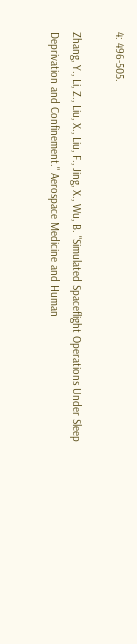4: 496-505.

Zhang, Y., Li, Z., Liu, X., Liu, F., Jing, X., Wu, B. "Simulated Spaceflight Operations Under Sleep Deprivation and Confinement." Aerospace Medicine and Human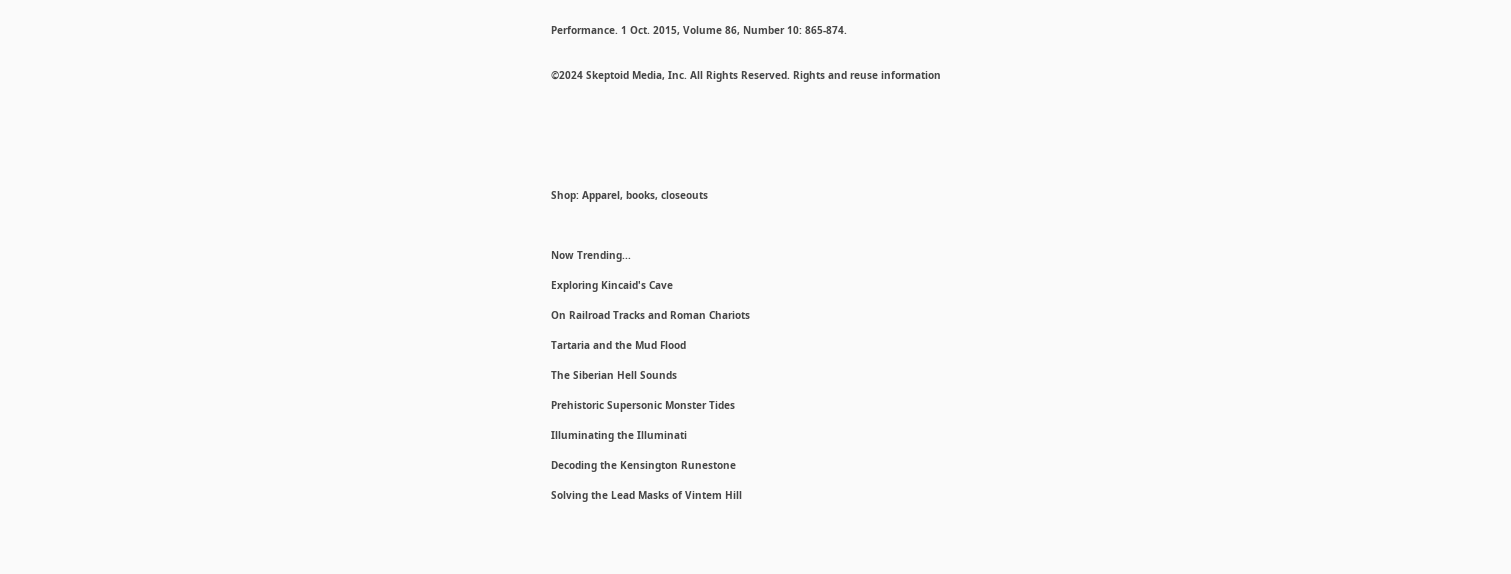Performance. 1 Oct. 2015, Volume 86, Number 10: 865-874.


©2024 Skeptoid Media, Inc. All Rights Reserved. Rights and reuse information







Shop: Apparel, books, closeouts



Now Trending...

Exploring Kincaid's Cave

On Railroad Tracks and Roman Chariots

Tartaria and the Mud Flood

The Siberian Hell Sounds

Prehistoric Supersonic Monster Tides

Illuminating the Illuminati

Decoding the Kensington Runestone

Solving the Lead Masks of Vintem Hill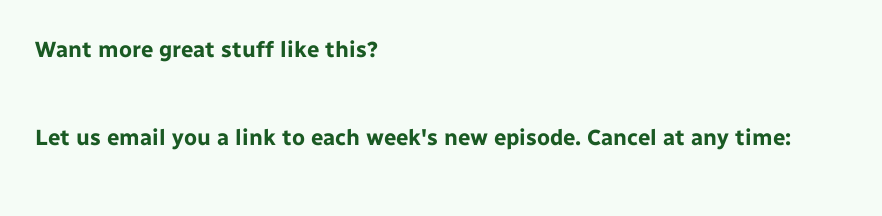Want more great stuff like this?

Let us email you a link to each week's new episode. Cancel at any time: